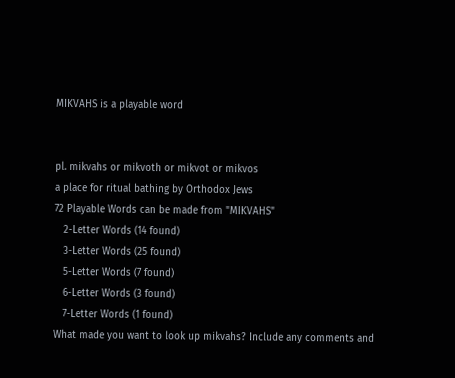MIKVAHS is a playable word


pl. mikvahs or mikvoth or mikvot or mikvos
a place for ritual bathing by Orthodox Jews
72 Playable Words can be made from "MIKVAHS"
   2-Letter Words (14 found)
   3-Letter Words (25 found)
   5-Letter Words (7 found)
   6-Letter Words (3 found)
   7-Letter Words (1 found)
What made you want to look up mikvahs? Include any comments and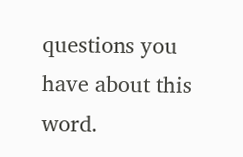questions you have about this word.